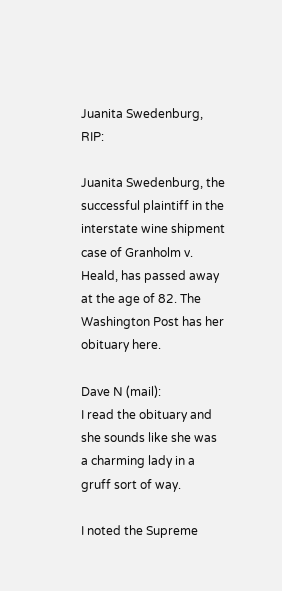Juanita Swedenburg, RIP:

Juanita Swedenburg, the successful plaintiff in the interstate wine shipment case of Granholm v. Heald, has passed away at the age of 82. The Washington Post has her obituary here.

Dave N (mail):
I read the obituary and she sounds like she was a charming lady in a gruff sort of way.

I noted the Supreme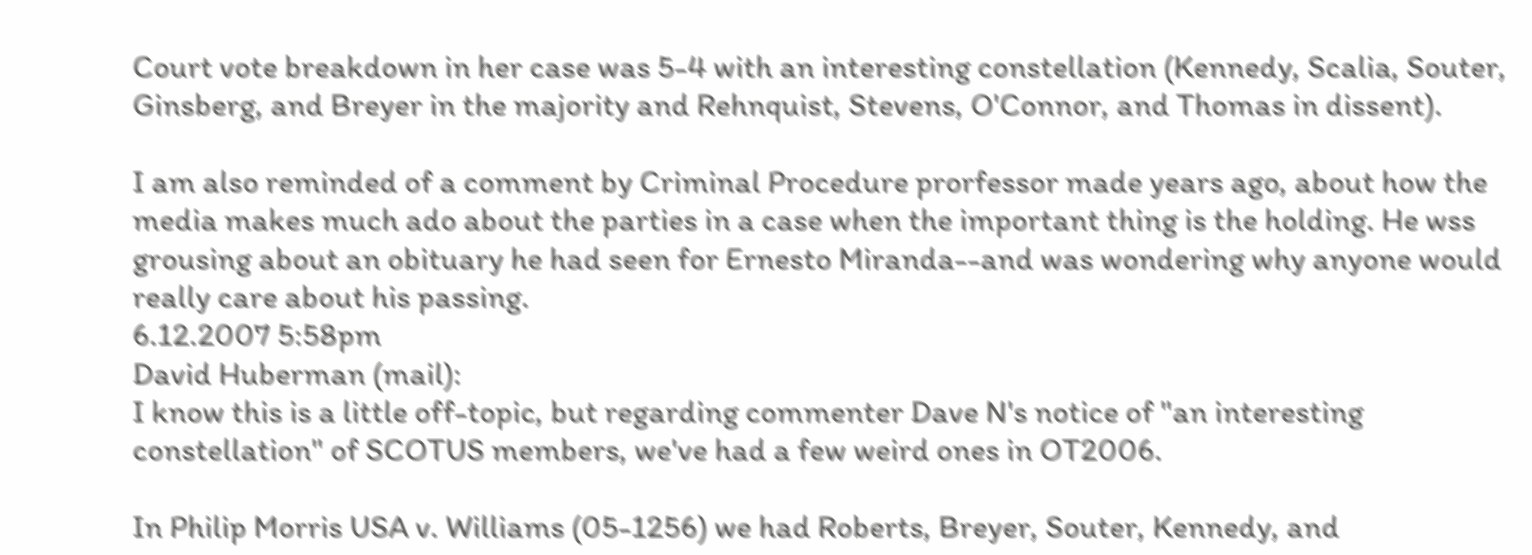Court vote breakdown in her case was 5-4 with an interesting constellation (Kennedy, Scalia, Souter, Ginsberg, and Breyer in the majority and Rehnquist, Stevens, O'Connor, and Thomas in dissent).

I am also reminded of a comment by Criminal Procedure prorfessor made years ago, about how the media makes much ado about the parties in a case when the important thing is the holding. He wss grousing about an obituary he had seen for Ernesto Miranda--and was wondering why anyone would really care about his passing.
6.12.2007 5:58pm
David Huberman (mail):
I know this is a little off-topic, but regarding commenter Dave N's notice of "an interesting constellation" of SCOTUS members, we've had a few weird ones in OT2006.

In Philip Morris USA v. Williams (05-1256) we had Roberts, Breyer, Souter, Kennedy, and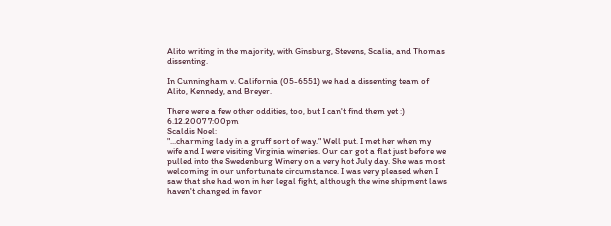Alito writing in the majority, with Ginsburg, Stevens, Scalia, and Thomas dissenting.

In Cunningham v. California (05-6551) we had a dissenting team of Alito, Kennedy, and Breyer.

There were a few other oddities, too, but I can't find them yet :)
6.12.2007 7:00pm
Scaldis Noel:
"...charming lady in a gruff sort of way." Well put. I met her when my wife and I were visiting Virginia wineries. Our car got a flat just before we pulled into the Swedenburg Winery on a very hot July day. She was most welcoming in our unfortunate circumstance. I was very pleased when I saw that she had won in her legal fight, although the wine shipment laws haven't changed in favor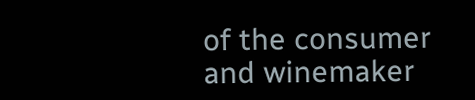of the consumer and winemaker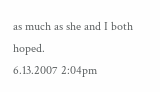as much as she and I both hoped.
6.13.2007 2:04pm